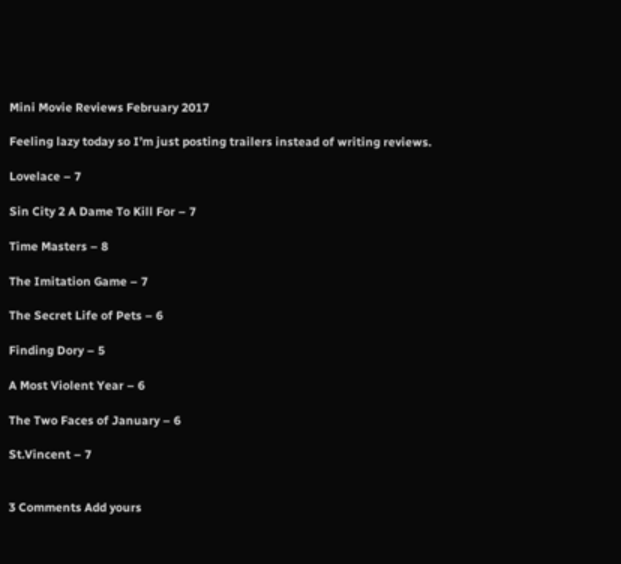Mini Movie Reviews February 2017

Feeling lazy today so I’m just posting trailers instead of writing reviews.

Lovelace – 7

Sin City 2 A Dame To Kill For – 7

Time Masters – 8

The Imitation Game – 7

The Secret Life of Pets – 6

Finding Dory – 5

A Most Violent Year – 6

The Two Faces of January – 6

St.Vincent – 7


3 Comments Add yours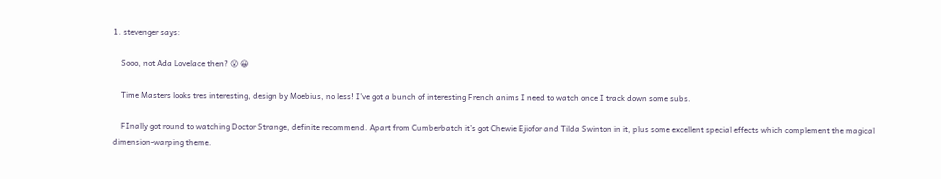1. stevenger says:

    Sooo, not Ada Lovelace then? 😮 😀

    Time Masters looks tres interesting, design by Moebius, no less! I’ve got a bunch of interesting French anims I need to watch once I track down some subs.

    FInally got round to watching Doctor Strange, definite recommend. Apart from Cumberbatch it’s got Chewie Ejiofor and Tilda Swinton in it, plus some excellent special effects which complement the magical dimension-warping theme.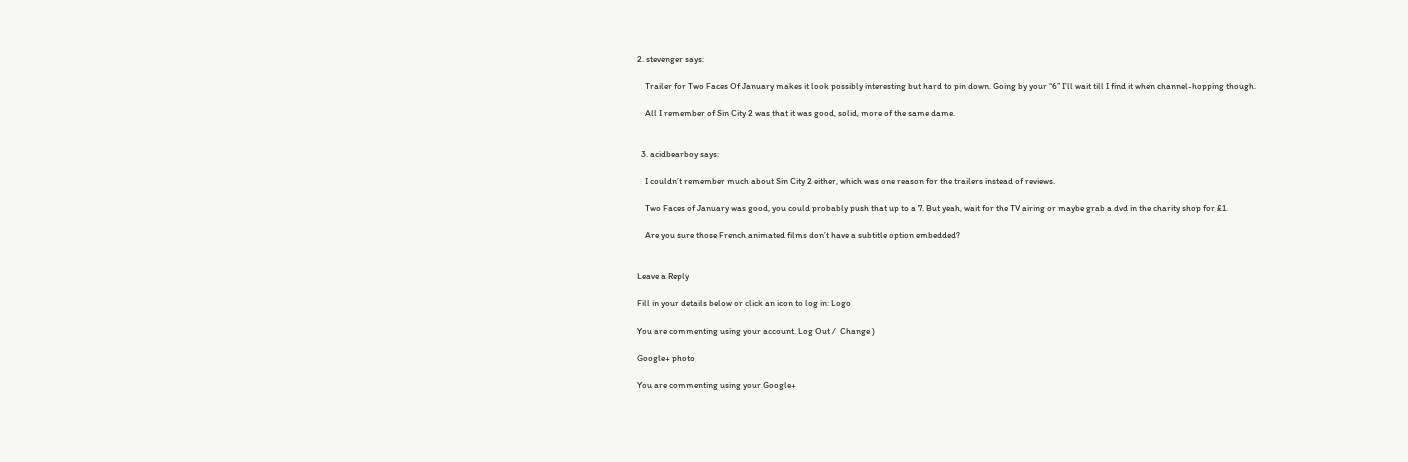2. stevenger says:

    Trailer for Two Faces Of January makes it look possibly interesting but hard to pin down. Going by your “6” I’ll wait till I find it when channel-hopping though.

    All I remember of Sin City 2 was that it was good, solid, more of the same dame.


  3. acidbearboy says:

    I couldn’t remember much about Sin City 2 either, which was one reason for the trailers instead of reviews.

    Two Faces of January was good, you could probably push that up to a 7. But yeah, wait for the TV airing or maybe grab a dvd in the charity shop for £1.

    Are you sure those French animated films don’t have a subtitle option embedded?


Leave a Reply

Fill in your details below or click an icon to log in: Logo

You are commenting using your account. Log Out /  Change )

Google+ photo

You are commenting using your Google+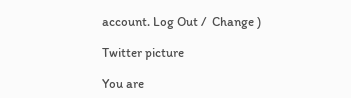account. Log Out /  Change )

Twitter picture

You are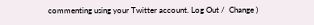commenting using your Twitter account. Log Out /  Change )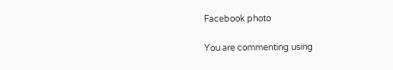Facebook photo

You are commenting using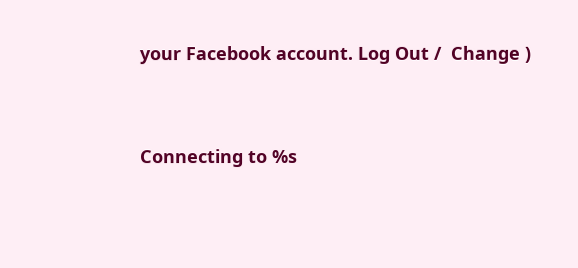your Facebook account. Log Out /  Change )


Connecting to %s